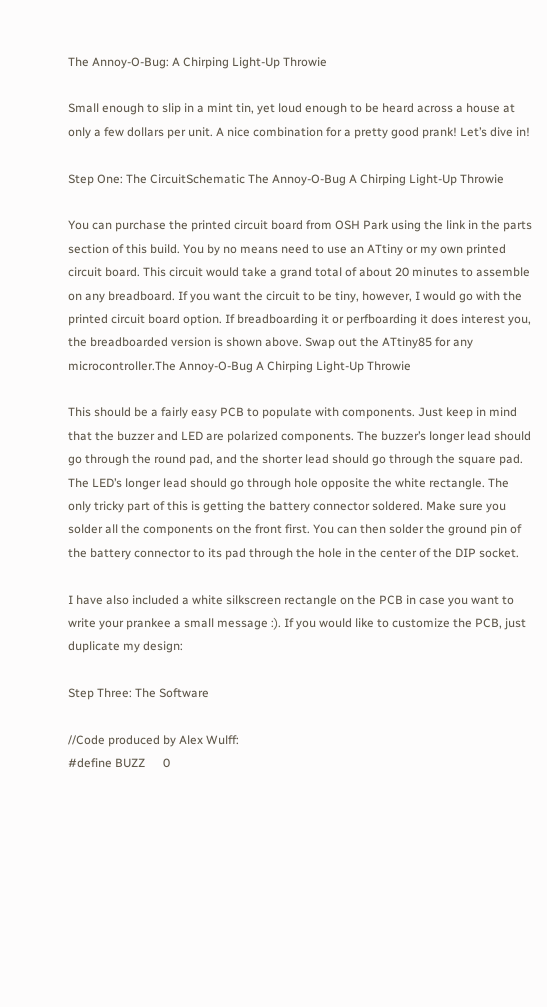The Annoy-O-Bug: A Chirping Light-Up Throwie

Small enough to slip in a mint tin, yet loud enough to be heard across a house at only a few dollars per unit. A nice combination for a pretty good prank! Let’s dive in!

Step One: The CircuitSchematic The Annoy-O-Bug A Chirping Light-Up Throwie

You can purchase the printed circuit board from OSH Park using the link in the parts section of this build. You by no means need to use an ATtiny or my own printed circuit board. This circuit would take a grand total of about 20 minutes to assemble on any breadboard. If you want the circuit to be tiny, however, I would go with the printed circuit board option. If breadboarding it or perfboarding it does interest you, the breadboarded version is shown above. Swap out the ATtiny85 for any microcontroller.The Annoy-O-Bug A Chirping Light-Up Throwie

This should be a fairly easy PCB to populate with components. Just keep in mind that the buzzer and LED are polarized components. The buzzer’s longer lead should go through the round pad, and the shorter lead should go through the square pad. The LED’s longer lead should go through hole opposite the white rectangle. The only tricky part of this is getting the battery connector soldered. Make sure you solder all the components on the front first. You can then solder the ground pin of the battery connector to its pad through the hole in the center of the DIP socket.

I have also included a white silkscreen rectangle on the PCB in case you want to write your prankee a small message :). If you would like to customize the PCB, just duplicate my design:

Step Three: The Software

//Code produced by Alex Wulff:
#define BUZZ      0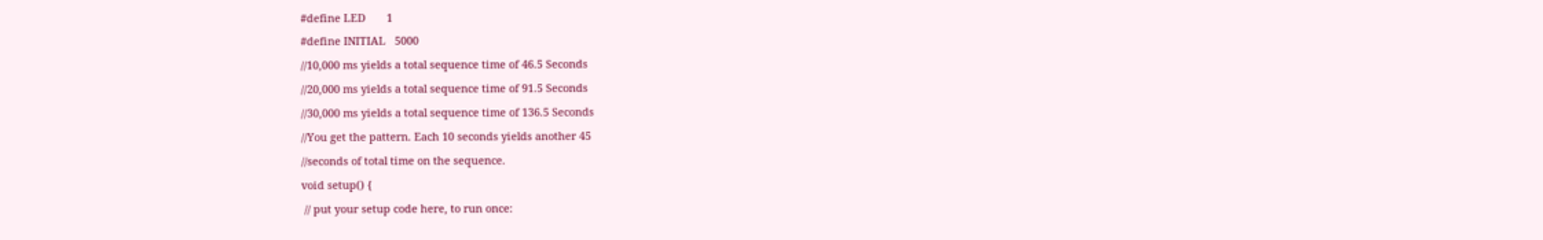#define LED       1
#define INITIAL   5000
//10,000 ms yields a total sequence time of 46.5 Seconds
//20,000 ms yields a total sequence time of 91.5 Seconds
//30,000 ms yields a total sequence time of 136.5 Seconds
//You get the pattern. Each 10 seconds yields another 45
//seconds of total time on the sequence.
void setup() {
 // put your setup code here, to run once: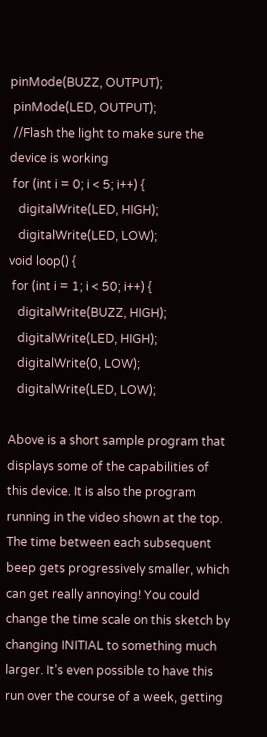pinMode(BUZZ, OUTPUT);
 pinMode(LED, OUTPUT);
 //Flash the light to make sure the device is working
 for (int i = 0; i < 5; i++) {
   digitalWrite(LED, HIGH);
   digitalWrite(LED, LOW);
void loop() {
 for (int i = 1; i < 50; i++) {
   digitalWrite(BUZZ, HIGH);
   digitalWrite(LED, HIGH);
   digitalWrite(0, LOW);
   digitalWrite(LED, LOW);

Above is a short sample program that displays some of the capabilities of this device. It is also the program running in the video shown at the top. The time between each subsequent beep gets progressively smaller, which can get really annoying! You could change the time scale on this sketch by changing INITIAL to something much larger. It’s even possible to have this run over the course of a week, getting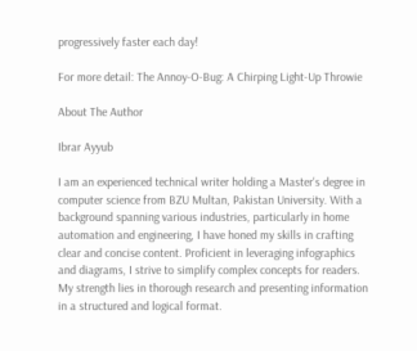progressively faster each day!

For more detail: The Annoy-O-Bug: A Chirping Light-Up Throwie

About The Author

Ibrar Ayyub

I am an experienced technical writer holding a Master's degree in computer science from BZU Multan, Pakistan University. With a background spanning various industries, particularly in home automation and engineering, I have honed my skills in crafting clear and concise content. Proficient in leveraging infographics and diagrams, I strive to simplify complex concepts for readers. My strength lies in thorough research and presenting information in a structured and logical format.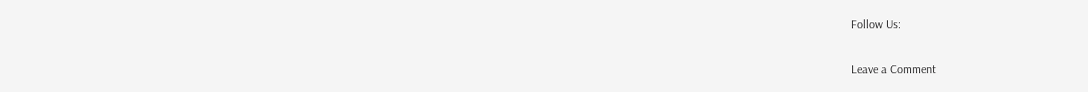Follow Us:

Leave a Comment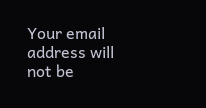Your email address will not be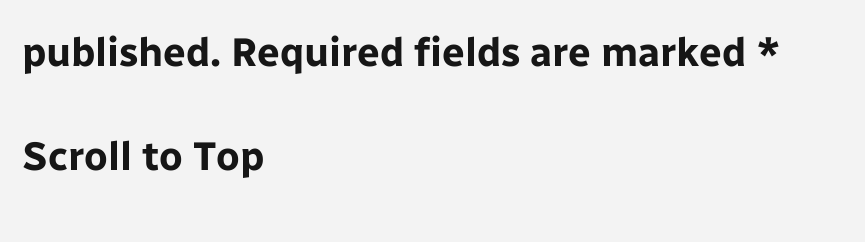published. Required fields are marked *

Scroll to Top